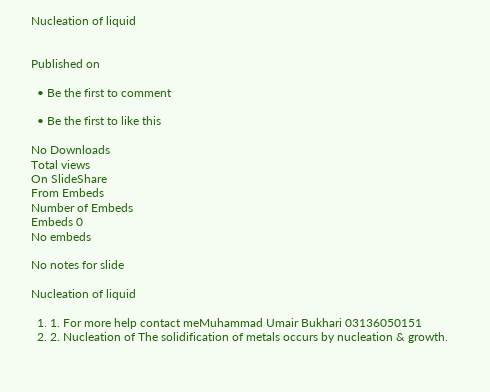Nucleation of liquid


Published on

  • Be the first to comment

  • Be the first to like this

No Downloads
Total views
On SlideShare
From Embeds
Number of Embeds
Embeds 0
No embeds

No notes for slide

Nucleation of liquid

  1. 1. For more help contact meMuhammad Umair Bukhari 03136050151
  2. 2. Nucleation of The solidification of metals occurs by nucleation & growth.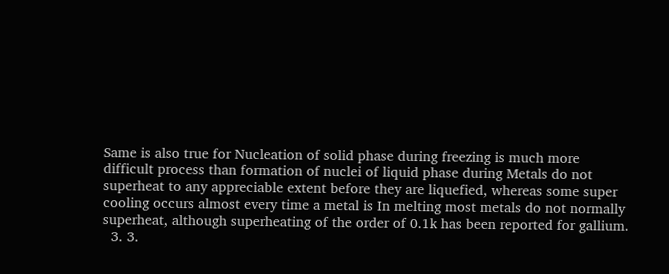Same is also true for Nucleation of solid phase during freezing is much more difficult process than formation of nuclei of liquid phase during Metals do not superheat to any appreciable extent before they are liquefied, whereas some super cooling occurs almost every time a metal is In melting most metals do not normally superheat, although superheating of the order of 0.1k has been reported for gallium.
  3. 3.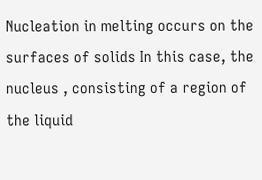Nucleation in melting occurs on the surfaces of solids In this case, the nucleus , consisting of a region of the liquid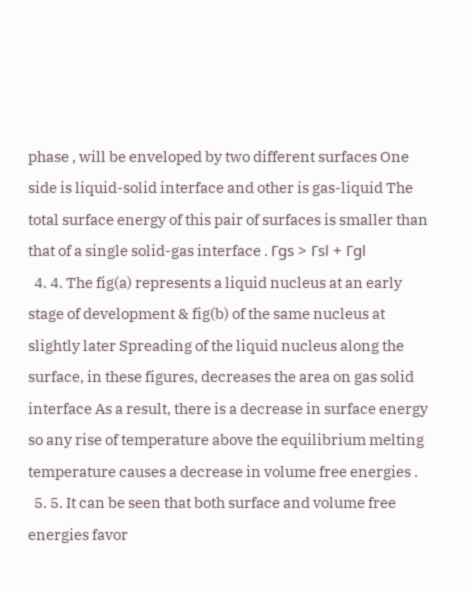phase , will be enveloped by two different surfaces One side is liquid-solid interface and other is gas-liquid The total surface energy of this pair of surfaces is smaller than that of a single solid-gas interface . Γgs > Γsl + Γgl
  4. 4. The fig(a) represents a liquid nucleus at an early stage of development & fig(b) of the same nucleus at slightly later Spreading of the liquid nucleus along the surface, in these figures, decreases the area on gas solid interface As a result, there is a decrease in surface energy so any rise of temperature above the equilibrium melting temperature causes a decrease in volume free energies .
  5. 5. It can be seen that both surface and volume free energies favor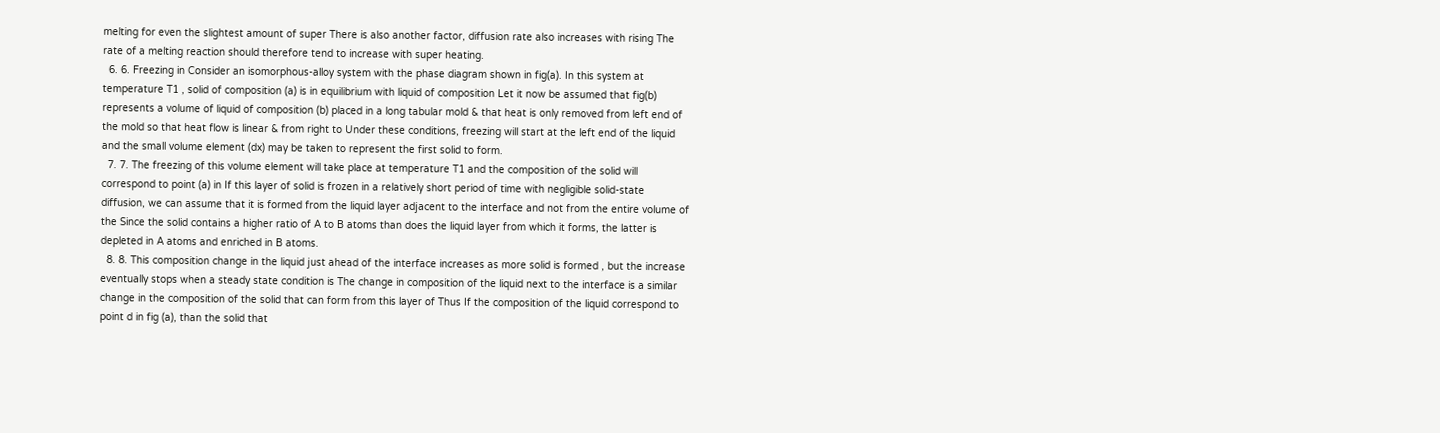melting for even the slightest amount of super There is also another factor, diffusion rate also increases with rising The rate of a melting reaction should therefore tend to increase with super heating.
  6. 6. Freezing in Consider an isomorphous-alloy system with the phase diagram shown in fig(a). In this system at temperature T1 , solid of composition (a) is in equilibrium with liquid of composition Let it now be assumed that fig(b) represents a volume of liquid of composition (b) placed in a long tabular mold & that heat is only removed from left end of the mold so that heat flow is linear & from right to Under these conditions, freezing will start at the left end of the liquid and the small volume element (dx) may be taken to represent the first solid to form.
  7. 7. The freezing of this volume element will take place at temperature T1 and the composition of the solid will correspond to point (a) in If this layer of solid is frozen in a relatively short period of time with negligible solid-state diffusion, we can assume that it is formed from the liquid layer adjacent to the interface and not from the entire volume of the Since the solid contains a higher ratio of A to B atoms than does the liquid layer from which it forms, the latter is depleted in A atoms and enriched in B atoms.
  8. 8. This composition change in the liquid just ahead of the interface increases as more solid is formed , but the increase eventually stops when a steady state condition is The change in composition of the liquid next to the interface is a similar change in the composition of the solid that can form from this layer of Thus If the composition of the liquid correspond to point d in fig (a), than the solid that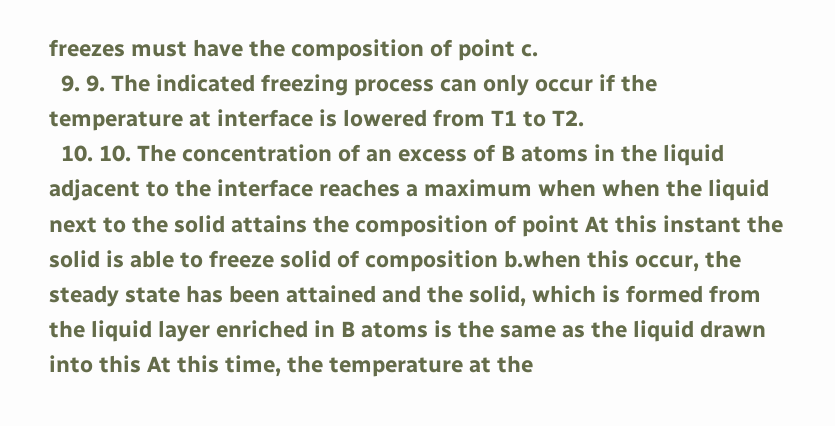freezes must have the composition of point c.
  9. 9. The indicated freezing process can only occur if the temperature at interface is lowered from T1 to T2.
  10. 10. The concentration of an excess of B atoms in the liquid adjacent to the interface reaches a maximum when when the liquid next to the solid attains the composition of point At this instant the solid is able to freeze solid of composition b.when this occur, the steady state has been attained and the solid, which is formed from the liquid layer enriched in B atoms is the same as the liquid drawn into this At this time, the temperature at the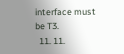interface must be T3.
  11. 11.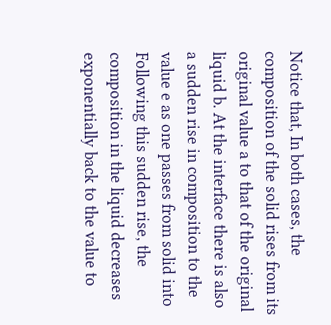Notice that, In both cases, the composition of the solid rises from its original value a to that of the original liquid b. At the interface there is also a sudden rise in composition to the value e as one passes from solid into Following this sudden rise, the composition in the liquid decreases exponentially back to the value to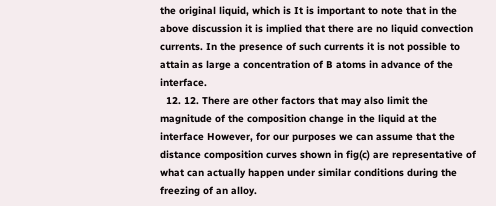the original liquid, which is It is important to note that in the above discussion it is implied that there are no liquid convection currents. In the presence of such currents it is not possible to attain as large a concentration of B atoms in advance of the interface.
  12. 12. There are other factors that may also limit the magnitude of the composition change in the liquid at the interface However, for our purposes we can assume that the distance composition curves shown in fig(c) are representative of what can actually happen under similar conditions during the freezing of an alloy.